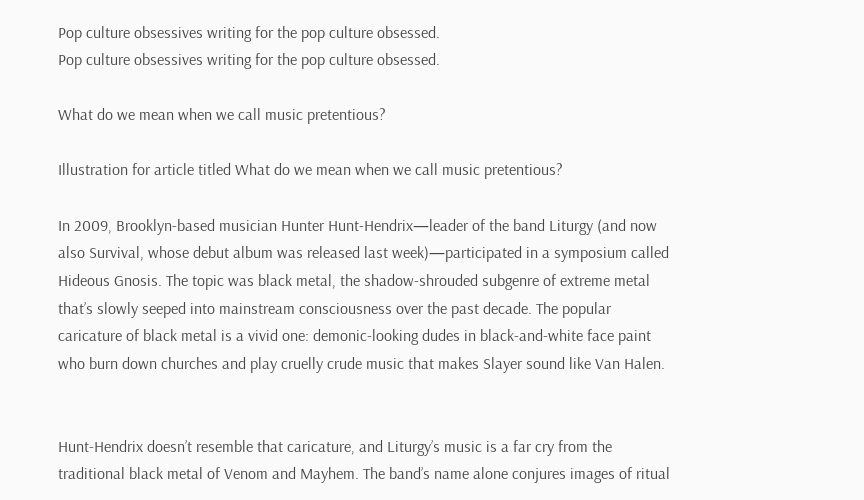Pop culture obsessives writing for the pop culture obsessed.
Pop culture obsessives writing for the pop culture obsessed.

What do we mean when we call music pretentious?

Illustration for article titled What do we mean when we call music pretentious?

In 2009, Brooklyn-based musician Hunter Hunt-Hendrix—leader of the band Liturgy (and now also Survival, whose debut album was released last week)—participated in a symposium called Hideous Gnosis. The topic was black metal, the shadow-shrouded subgenre of extreme metal that’s slowly seeped into mainstream consciousness over the past decade. The popular caricature of black metal is a vivid one: demonic-looking dudes in black-and-white face paint who burn down churches and play cruelly crude music that makes Slayer sound like Van Halen.


Hunt-Hendrix doesn’t resemble that caricature, and Liturgy’s music is a far cry from the traditional black metal of Venom and Mayhem. The band’s name alone conjures images of ritual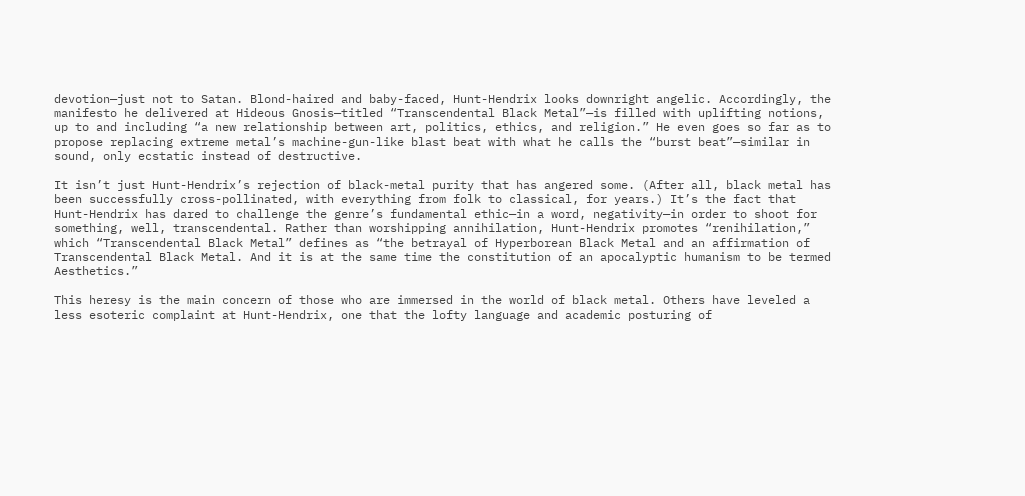devotion—just not to Satan. Blond-haired and baby-faced, Hunt-Hendrix looks downright angelic. Accordingly, the manifesto he delivered at Hideous Gnosis—titled “Transcendental Black Metal”—is filled with uplifting notions, up to and including “a new relationship between art, politics, ethics, and religion.” He even goes so far as to propose replacing extreme metal’s machine-gun-like blast beat with what he calls the “burst beat”—similar in sound, only ecstatic instead of destructive.

It isn’t just Hunt-Hendrix’s rejection of black-metal purity that has angered some. (After all, black metal has been successfully cross-pollinated, with everything from folk to classical, for years.) It’s the fact that Hunt-Hendrix has dared to challenge the genre’s fundamental ethic—in a word, negativity—in order to shoot for something, well, transcendental. Rather than worshipping annihilation, Hunt-Hendrix promotes “renihilation,” which “Transcendental Black Metal” defines as “the betrayal of Hyperborean Black Metal and an affirmation of Transcendental Black Metal. And it is at the same time the constitution of an apocalyptic humanism to be termed Aesthetics.”

This heresy is the main concern of those who are immersed in the world of black metal. Others have leveled a less esoteric complaint at Hunt-Hendrix, one that the lofty language and academic posturing of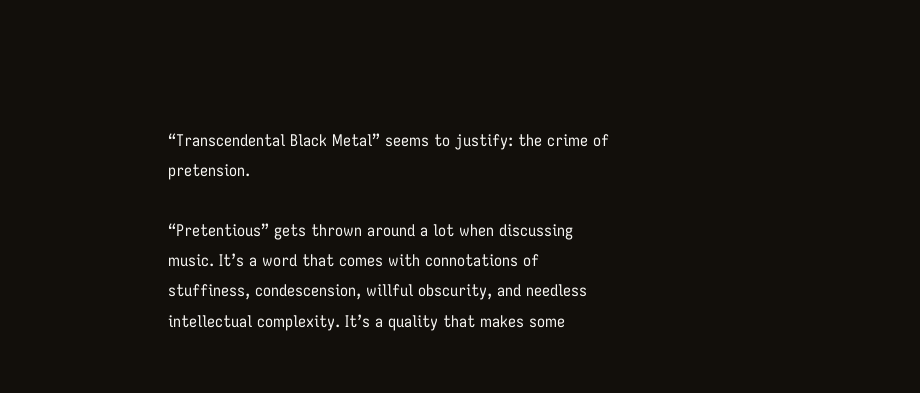“Transcendental Black Metal” seems to justify: the crime of pretension.

“Pretentious” gets thrown around a lot when discussing music. It’s a word that comes with connotations of stuffiness, condescension, willful obscurity, and needless intellectual complexity. It’s a quality that makes some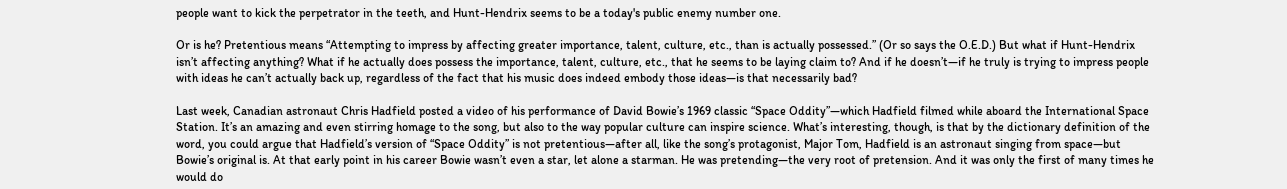people want to kick the perpetrator in the teeth, and Hunt-Hendrix seems to be a today's public enemy number one.

Or is he? Pretentious means “Attempting to impress by affecting greater importance, talent, culture, etc., than is actually possessed.” (Or so says the O.E.D.) But what if Hunt-Hendrix isn’t affecting anything? What if he actually does possess the importance, talent, culture, etc., that he seems to be laying claim to? And if he doesn’t—if he truly is trying to impress people with ideas he can’t actually back up, regardless of the fact that his music does indeed embody those ideas—is that necessarily bad?

Last week, Canadian astronaut Chris Hadfield posted a video of his performance of David Bowie’s 1969 classic “Space Oddity”—which Hadfield filmed while aboard the International Space Station. It’s an amazing and even stirring homage to the song, but also to the way popular culture can inspire science. What’s interesting, though, is that by the dictionary definition of the word, you could argue that Hadfield’s version of “Space Oddity” is not pretentious—after all, like the song’s protagonist, Major Tom, Hadfield is an astronaut singing from space—but Bowie’s original is. At that early point in his career Bowie wasn’t even a star, let alone a starman. He was pretending—the very root of pretension. And it was only the first of many times he would do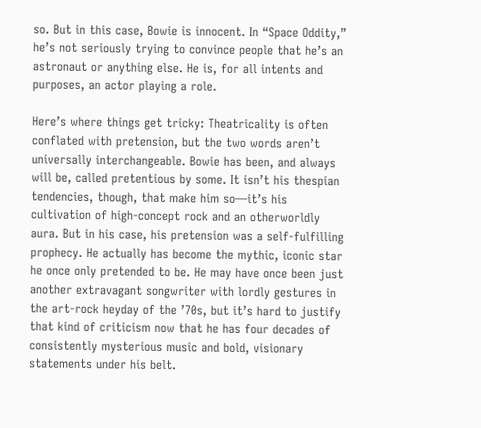so. But in this case, Bowie is innocent. In “Space Oddity,” he’s not seriously trying to convince people that he’s an astronaut or anything else. He is, for all intents and purposes, an actor playing a role.

Here’s where things get tricky: Theatricality is often conflated with pretension, but the two words aren’t universally interchangeable. Bowie has been, and always will be, called pretentious by some. It isn’t his thespian tendencies, though, that make him so—it’s his cultivation of high-concept rock and an otherworldly aura. But in his case, his pretension was a self-fulfilling prophecy. He actually has become the mythic, iconic star he once only pretended to be. He may have once been just another extravagant songwriter with lordly gestures in the art-rock heyday of the ’70s, but it’s hard to justify that kind of criticism now that he has four decades of consistently mysterious music and bold, visionary statements under his belt.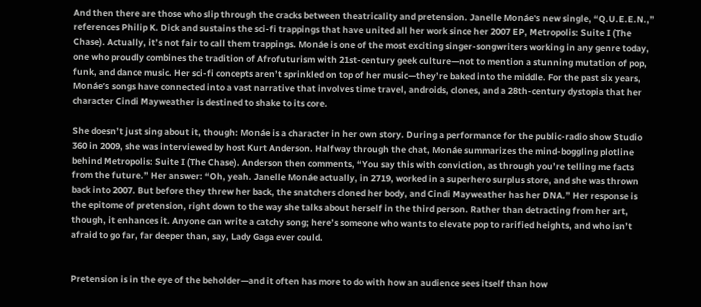And then there are those who slip through the cracks between theatricality and pretension. Janelle Monáe's new single, “Q.U.E.E.N.,” references Philip K. Dick and sustains the sci-fi trappings that have united all her work since her 2007 EP, Metropolis: Suite I (The Chase). Actually, it’s not fair to call them trappings. Monáe is one of the most exciting singer-songwriters working in any genre today, one who proudly combines the tradition of Afrofuturism with 21st-century geek culture—not to mention a stunning mutation of pop, funk, and dance music. Her sci-fi concepts aren’t sprinkled on top of her music—they’re baked into the middle. For the past six years, Monáe’s songs have connected into a vast narrative that involves time travel, androids, clones, and a 28th-century dystopia that her character Cindi Mayweather is destined to shake to its core.

She doesn’t just sing about it, though: Monáe is a character in her own story. During a performance for the public-radio show Studio 360 in 2009, she was interviewed by host Kurt Anderson. Halfway through the chat, Monáe summarizes the mind-boggling plotline behind Metropolis: Suite I (The Chase). Anderson then comments, “You say this with conviction, as through you’re telling me facts from the future.” Her answer: “Oh, yeah. Janelle Monáe actually, in 2719, worked in a superhero surplus store, and she was thrown back into 2007. But before they threw her back, the snatchers cloned her body, and Cindi Mayweather has her DNA.” Her response is the epitome of pretension, right down to the way she talks about herself in the third person. Rather than detracting from her art, though, it enhances it. Anyone can write a catchy song; here’s someone who wants to elevate pop to rarified heights, and who isn’t afraid to go far, far deeper than, say, Lady Gaga ever could.


Pretension is in the eye of the beholder—and it often has more to do with how an audience sees itself than how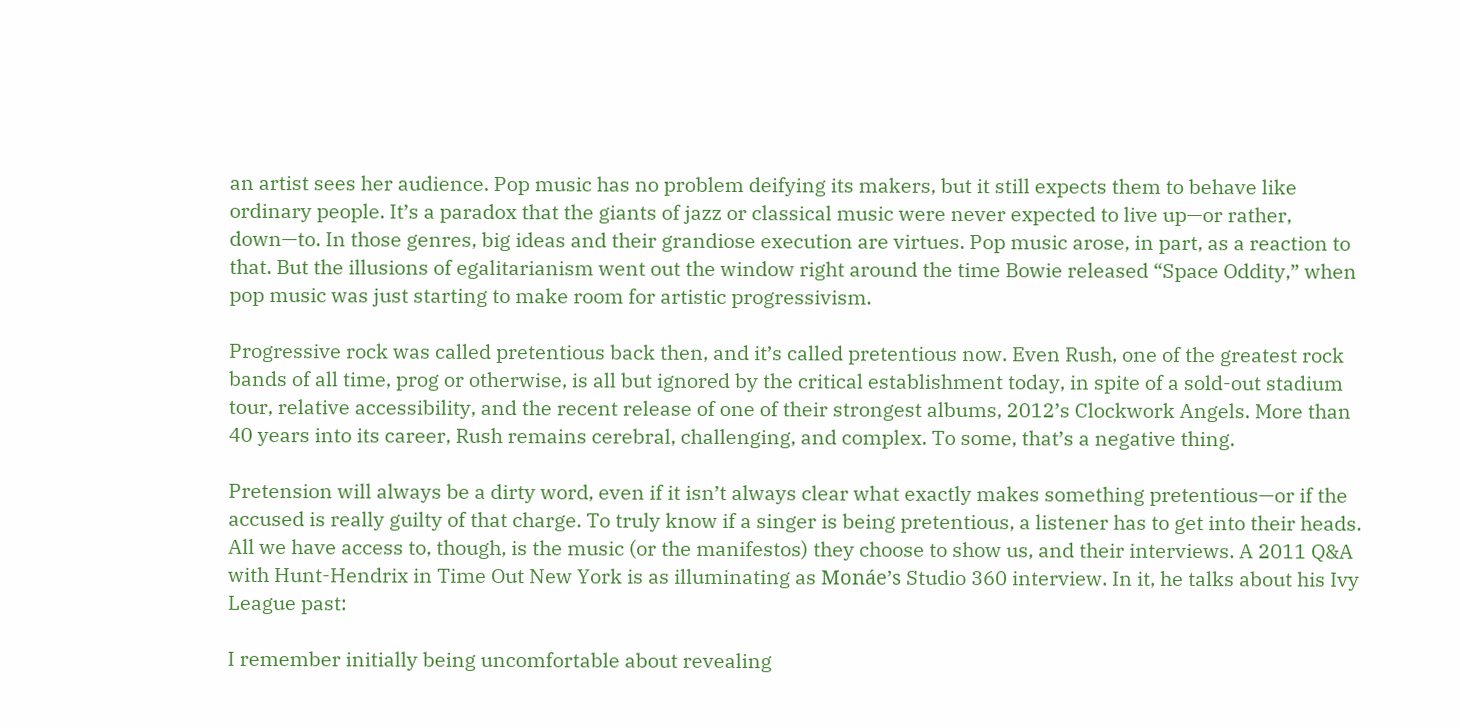an artist sees her audience. Pop music has no problem deifying its makers, but it still expects them to behave like ordinary people. It’s a paradox that the giants of jazz or classical music were never expected to live up—or rather, down—to. In those genres, big ideas and their grandiose execution are virtues. Pop music arose, in part, as a reaction to that. But the illusions of egalitarianism went out the window right around the time Bowie released “Space Oddity,” when pop music was just starting to make room for artistic progressivism.

Progressive rock was called pretentious back then, and it’s called pretentious now. Even Rush, one of the greatest rock bands of all time, prog or otherwise, is all but ignored by the critical establishment today, in spite of a sold-out stadium tour, relative accessibility, and the recent release of one of their strongest albums, 2012’s Clockwork Angels. More than 40 years into its career, Rush remains cerebral, challenging, and complex. To some, that’s a negative thing.

Pretension will always be a dirty word, even if it isn’t always clear what exactly makes something pretentious—or if the accused is really guilty of that charge. To truly know if a singer is being pretentious, a listener has to get into their heads. All we have access to, though, is the music (or the manifestos) they choose to show us, and their interviews. A 2011 Q&A with Hunt-Hendrix in Time Out New York is as illuminating as Monáe’s Studio 360 interview. In it, he talks about his Ivy League past:

I remember initially being uncomfortable about revealing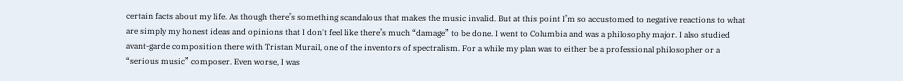certain facts about my life. As though there’s something scandalous that makes the music invalid. But at this point I’m so accustomed to negative reactions to what are simply my honest ideas and opinions that I don't feel like there’s much “damage” to be done. I went to Columbia and was a philosophy major. I also studied avant-garde composition there with Tristan Murail, one of the inventors of spectralism. For a while my plan was to either be a professional philosopher or a “serious music” composer. Even worse, I was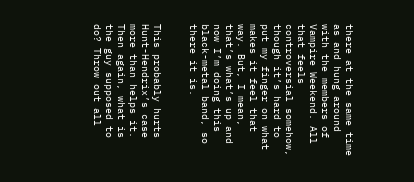there at the same time as and hung around with the members of Vampire Weekend. All that feels controversial somehow, though it’s hard to put my finger on what makes it feel that way. But, I mean, that’s what’s up and now I’m doing this black-metal band, so there it is.


This probably hurts Hunt-Hendrix’s case more than helps it. Then again, what is the guy supposed to do? Throw out all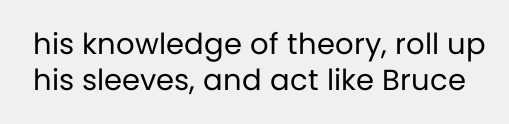his knowledge of theory, roll up his sleeves, and act like Bruce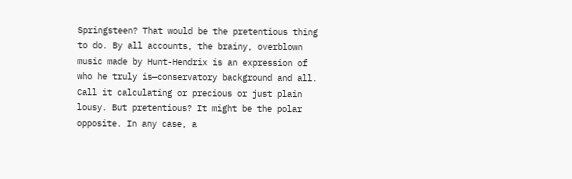Springsteen? That would be the pretentious thing to do. By all accounts, the brainy, overblown music made by Hunt-Hendrix is an expression of who he truly is—conservatory background and all. Call it calculating or precious or just plain lousy. But pretentious? It might be the polar opposite. In any case, a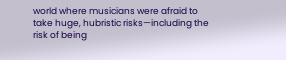world where musicians were afraid to take huge, hubristic risks—including the risk of being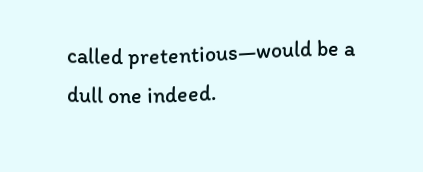called pretentious—would be a dull one indeed.